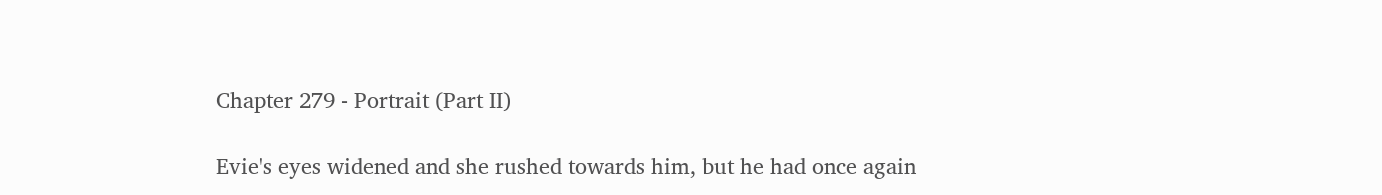Chapter 279 - Portrait (Part II)

Evie's eyes widened and she rushed towards him, but he had once again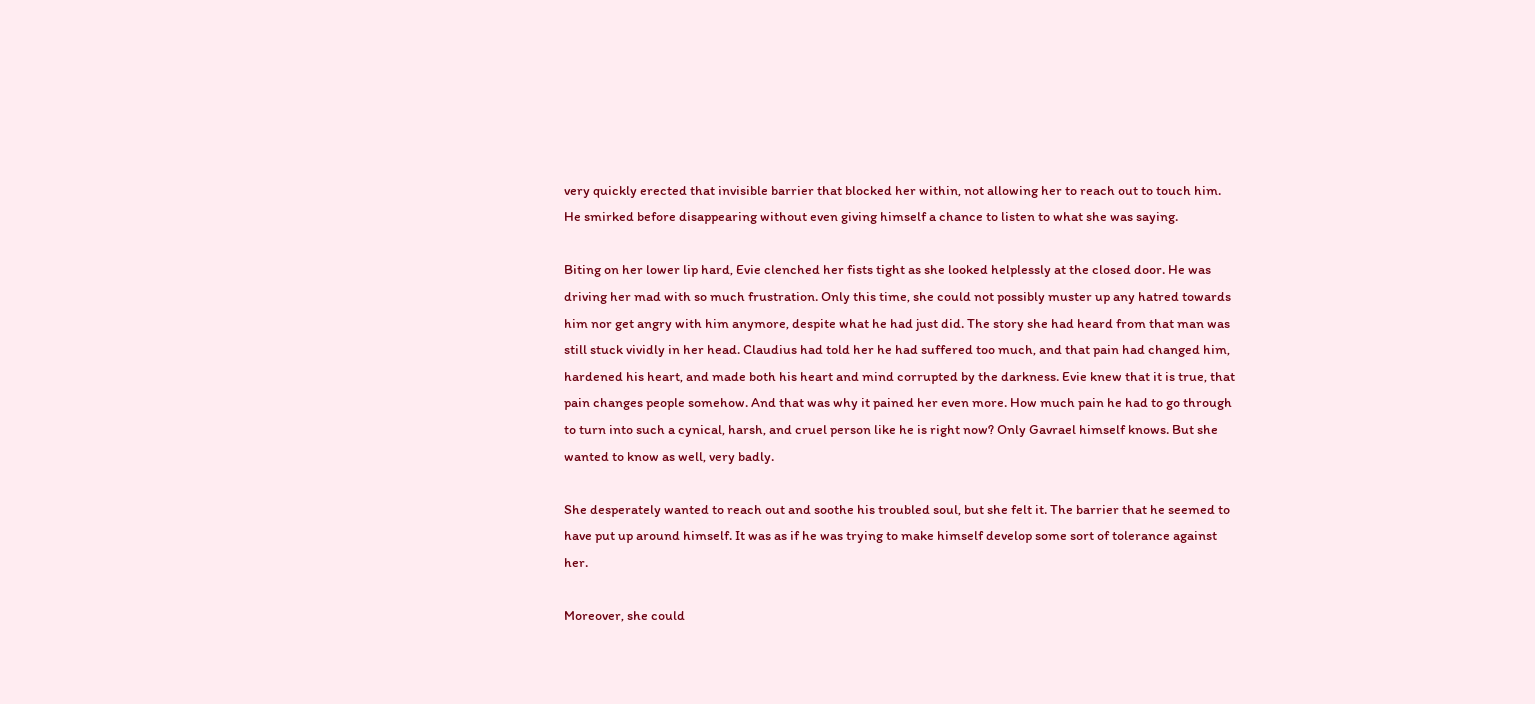very quickly erected that invisible barrier that blocked her within, not allowing her to reach out to touch him. He smirked before disappearing without even giving himself a chance to listen to what she was saying.

Biting on her lower lip hard, Evie clenched her fists tight as she looked helplessly at the closed door. He was driving her mad with so much frustration. Only this time, she could not possibly muster up any hatred towards him nor get angry with him anymore, despite what he had just did. The story she had heard from that man was still stuck vividly in her head. Claudius had told her he had suffered too much, and that pain had changed him, hardened his heart, and made both his heart and mind corrupted by the darkness. Evie knew that it is true, that pain changes people somehow. And that was why it pained her even more. How much pain he had to go through to turn into such a cynical, harsh, and cruel person like he is right now? Only Gavrael himself knows. But she wanted to know as well, very badly.

She desperately wanted to reach out and soothe his troubled soul, but she felt it. The barrier that he seemed to have put up around himself. It was as if he was trying to make himself develop some sort of tolerance against her.

Moreover, she could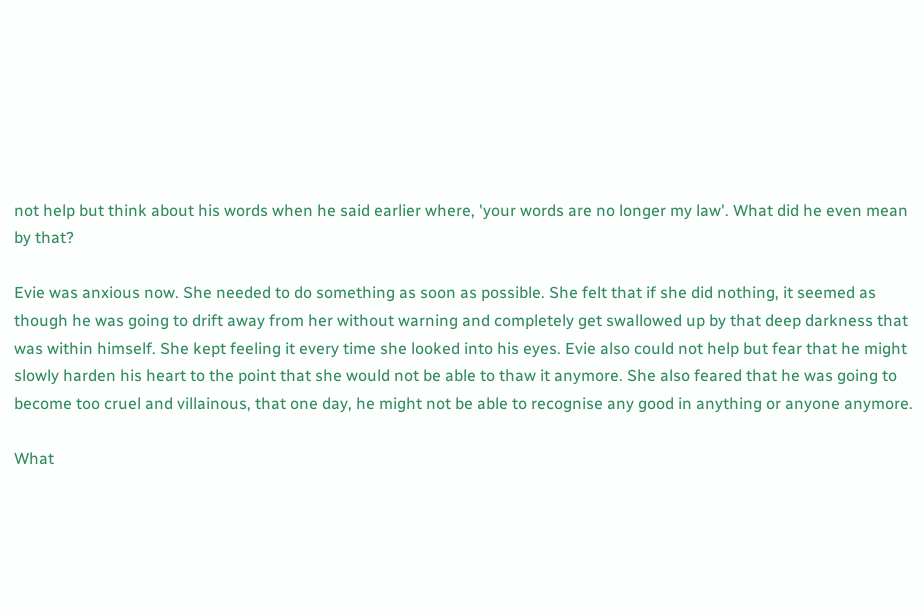not help but think about his words when he said earlier where, 'your words are no longer my law'. What did he even mean by that?

Evie was anxious now. She needed to do something as soon as possible. She felt that if she did nothing, it seemed as though he was going to drift away from her without warning and completely get swallowed up by that deep darkness that was within himself. She kept feeling it every time she looked into his eyes. Evie also could not help but fear that he might slowly harden his heart to the point that she would not be able to thaw it anymore. She also feared that he was going to become too cruel and villainous, that one day, he might not be able to recognise any good in anything or anyone anymore.

What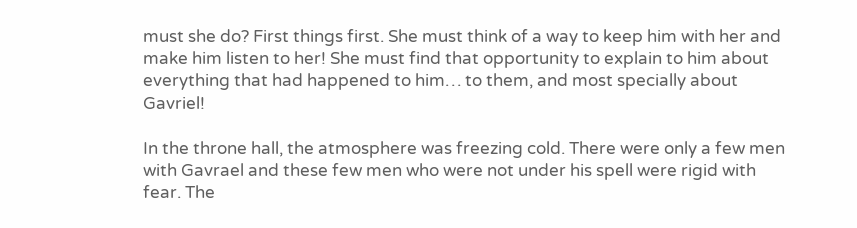must she do? First things first. She must think of a way to keep him with her and make him listen to her! She must find that opportunity to explain to him about everything that had happened to him… to them, and most specially about Gavriel!

In the throne hall, the atmosphere was freezing cold. There were only a few men with Gavrael and these few men who were not under his spell were rigid with fear. The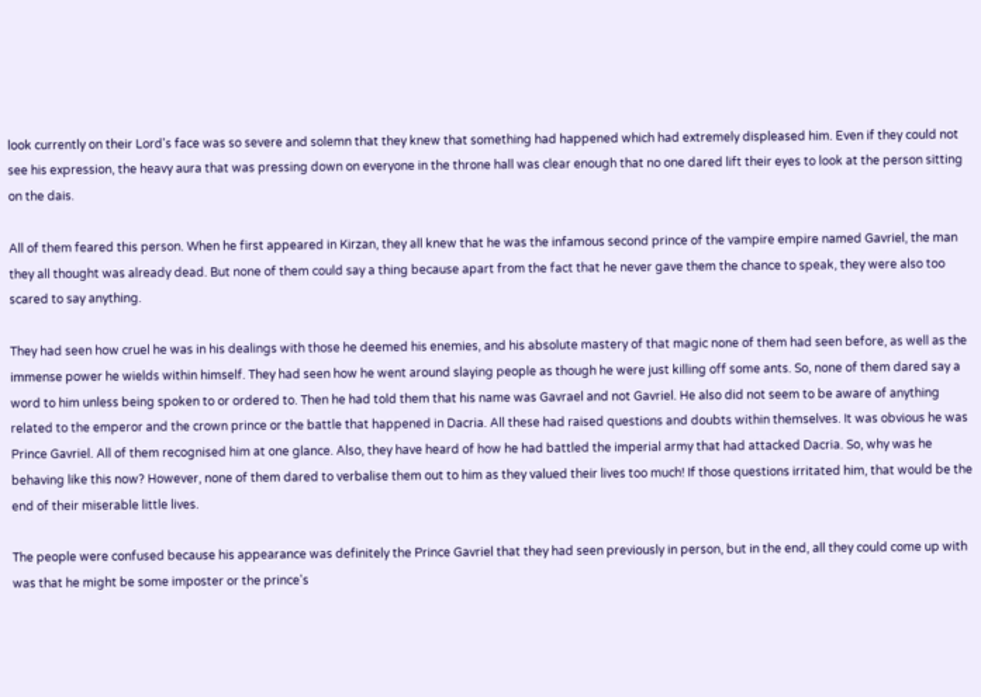look currently on their Lord's face was so severe and solemn that they knew that something had happened which had extremely displeased him. Even if they could not see his expression, the heavy aura that was pressing down on everyone in the throne hall was clear enough that no one dared lift their eyes to look at the person sitting on the dais.

All of them feared this person. When he first appeared in Kirzan, they all knew that he was the infamous second prince of the vampire empire named Gavriel, the man they all thought was already dead. But none of them could say a thing because apart from the fact that he never gave them the chance to speak, they were also too scared to say anything.

They had seen how cruel he was in his dealings with those he deemed his enemies, and his absolute mastery of that magic none of them had seen before, as well as the immense power he wields within himself. They had seen how he went around slaying people as though he were just killing off some ants. So, none of them dared say a word to him unless being spoken to or ordered to. Then he had told them that his name was Gavrael and not Gavriel. He also did not seem to be aware of anything related to the emperor and the crown prince or the battle that happened in Dacria. All these had raised questions and doubts within themselves. It was obvious he was Prince Gavriel. All of them recognised him at one glance. Also, they have heard of how he had battled the imperial army that had attacked Dacria. So, why was he behaving like this now? However, none of them dared to verbalise them out to him as they valued their lives too much! If those questions irritated him, that would be the end of their miserable little lives.

The people were confused because his appearance was definitely the Prince Gavriel that they had seen previously in person, but in the end, all they could come up with was that he might be some imposter or the prince's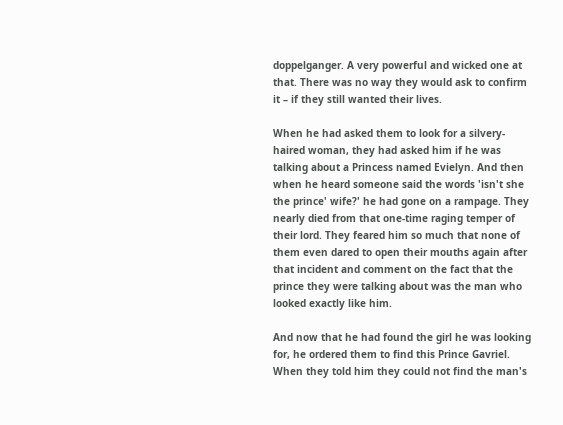doppelganger. A very powerful and wicked one at that. There was no way they would ask to confirm it – if they still wanted their lives.

When he had asked them to look for a silvery-haired woman, they had asked him if he was talking about a Princess named Evielyn. And then when he heard someone said the words 'isn't she the prince' wife?' he had gone on a rampage. They nearly died from that one-time raging temper of their lord. They feared him so much that none of them even dared to open their mouths again after that incident and comment on the fact that the prince they were talking about was the man who looked exactly like him.

And now that he had found the girl he was looking for, he ordered them to find this Prince Gavriel. When they told him they could not find the man's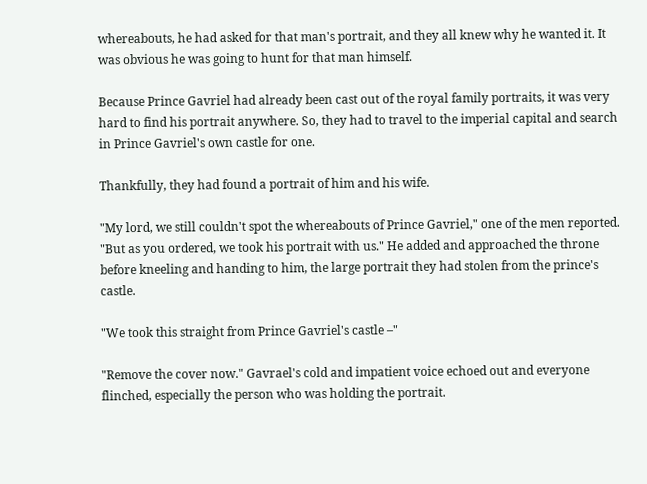whereabouts, he had asked for that man's portrait, and they all knew why he wanted it. It was obvious he was going to hunt for that man himself.

Because Prince Gavriel had already been cast out of the royal family portraits, it was very hard to find his portrait anywhere. So, they had to travel to the imperial capital and search in Prince Gavriel's own castle for one.

Thankfully, they had found a portrait of him and his wife.

"My lord, we still couldn't spot the whereabouts of Prince Gavriel," one of the men reported. "But as you ordered, we took his portrait with us." He added and approached the throne before kneeling and handing to him, the large portrait they had stolen from the prince's castle.

"We took this straight from Prince Gavriel's castle –"

"Remove the cover now." Gavrael's cold and impatient voice echoed out and everyone flinched, especially the person who was holding the portrait.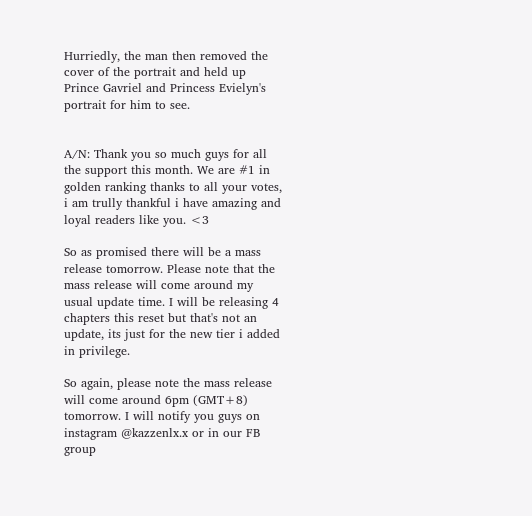Hurriedly, the man then removed the cover of the portrait and held up Prince Gavriel and Princess Evielyn's portrait for him to see.


A/N: Thank you so much guys for all the support this month. We are #1 in golden ranking thanks to all your votes, i am trully thankful i have amazing and loyal readers like you. <3

So as promised there will be a mass release tomorrow. Please note that the mass release will come around my usual update time. I will be releasing 4 chapters this reset but that's not an update, its just for the new tier i added in privilege.

So again, please note the mass release will come around 6pm (GMT+8) tomorrow. I will notify you guys on instagram @kazzenlx.x or in our FB group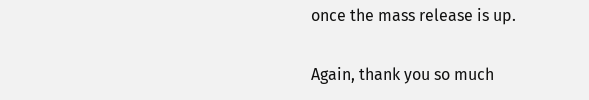once the mass release is up.

Again, thank you so much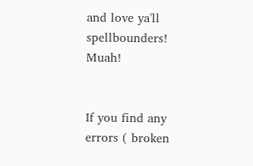and love ya'll spellbounders! Muah!


If you find any errors ( broken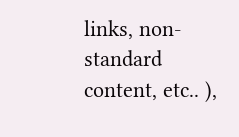links, non-standard content, etc.. ),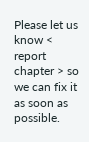Please let us know < report chapter > so we can fix it as soon as possible.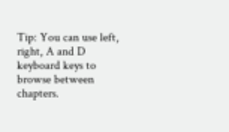Tip: You can use left, right, A and D keyboard keys to browse between chapters.